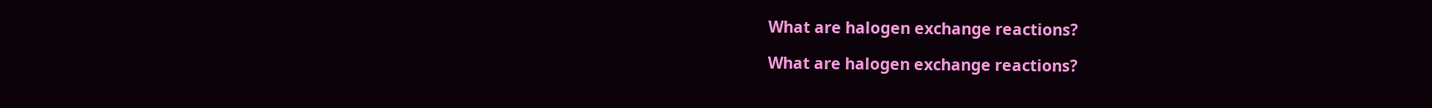What are halogen exchange reactions?

What are halogen exchange reactions?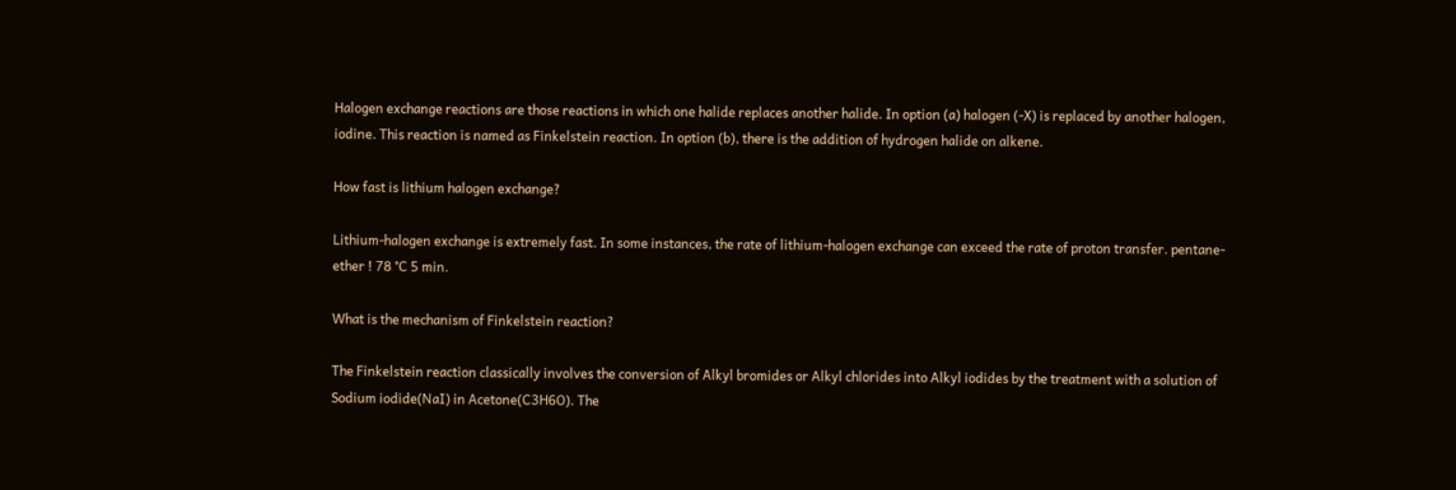Halogen exchange reactions are those reactions in which one halide replaces another halide. In option (a) halogen (-X) is replaced by another halogen, iodine. This reaction is named as Finkelstein reaction. In option (b), there is the addition of hydrogen halide on alkene.

How fast is lithium halogen exchange?

Lithium-halogen exchange is extremely fast. In some instances, the rate of lithium-halogen exchange can exceed the rate of proton transfer. pentane-ether ! 78 °C 5 min.

What is the mechanism of Finkelstein reaction?

The Finkelstein reaction classically involves the conversion of Alkyl bromides or Alkyl chlorides into Alkyl iodides by the treatment with a solution of Sodium iodide(NaI) in Acetone(C3H6O). The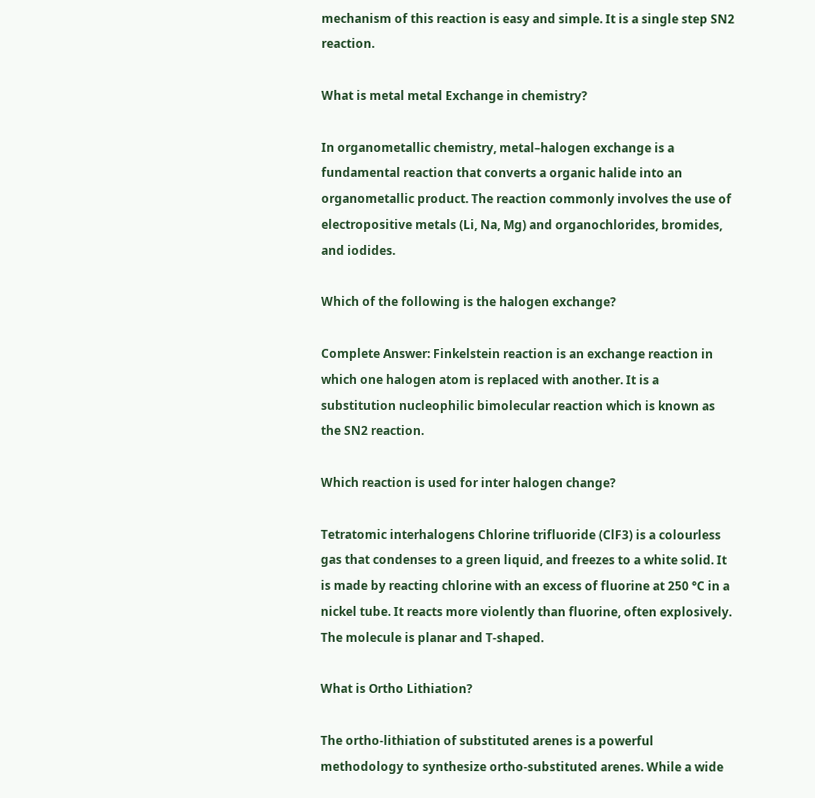mechanism of this reaction is easy and simple. It is a single step SN2 reaction.

What is metal metal Exchange in chemistry?

In organometallic chemistry, metal–halogen exchange is a fundamental reaction that converts a organic halide into an organometallic product. The reaction commonly involves the use of electropositive metals (Li, Na, Mg) and organochlorides, bromides, and iodides.

Which of the following is the halogen exchange?

Complete Answer: Finkelstein reaction is an exchange reaction in which one halogen atom is replaced with another. It is a substitution nucleophilic bimolecular reaction which is known as the SN2 reaction.

Which reaction is used for inter halogen change?

Tetratomic interhalogens Chlorine trifluoride (ClF3) is a colourless gas that condenses to a green liquid, and freezes to a white solid. It is made by reacting chlorine with an excess of fluorine at 250 °C in a nickel tube. It reacts more violently than fluorine, often explosively. The molecule is planar and T-shaped.

What is Ortho Lithiation?

The ortho-lithiation of substituted arenes is a powerful methodology to synthesize ortho-substituted arenes. While a wide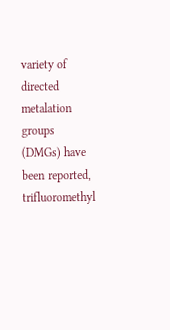variety of directed metalation groups (DMGs) have been reported, trifluoromethyl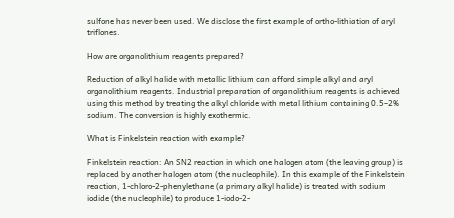sulfone has never been used. We disclose the first example of ortho-lithiation of aryl triflones.

How are organolithium reagents prepared?

Reduction of alkyl halide with metallic lithium can afford simple alkyl and aryl organolithium reagents. Industrial preparation of organolithium reagents is achieved using this method by treating the alkyl chloride with metal lithium containing 0.5–2% sodium. The conversion is highly exothermic.

What is Finkelstein reaction with example?

Finkelstein reaction: An SN2 reaction in which one halogen atom (the leaving group) is replaced by another halogen atom (the nucleophile). In this example of the Finkelstein reaction, 1-chloro-2-phenylethane (a primary alkyl halide) is treated with sodium iodide (the nucleophile) to produce 1-iodo-2-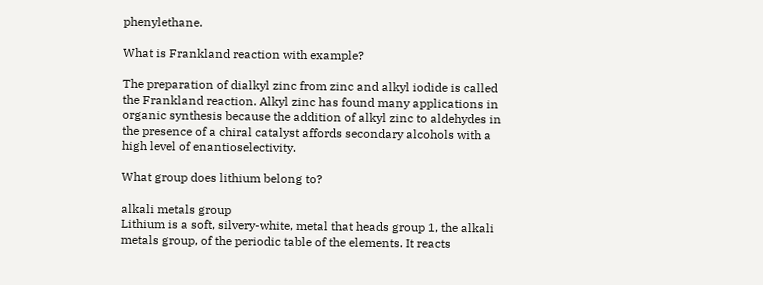phenylethane.

What is Frankland reaction with example?

The preparation of dialkyl zinc from zinc and alkyl iodide is called the Frankland reaction. Alkyl zinc has found many applications in organic synthesis because the addition of alkyl zinc to aldehydes in the presence of a chiral catalyst affords secondary alcohols with a high level of enantioselectivity.

What group does lithium belong to?

alkali metals group
Lithium is a soft, silvery-white, metal that heads group 1, the alkali metals group, of the periodic table of the elements. It reacts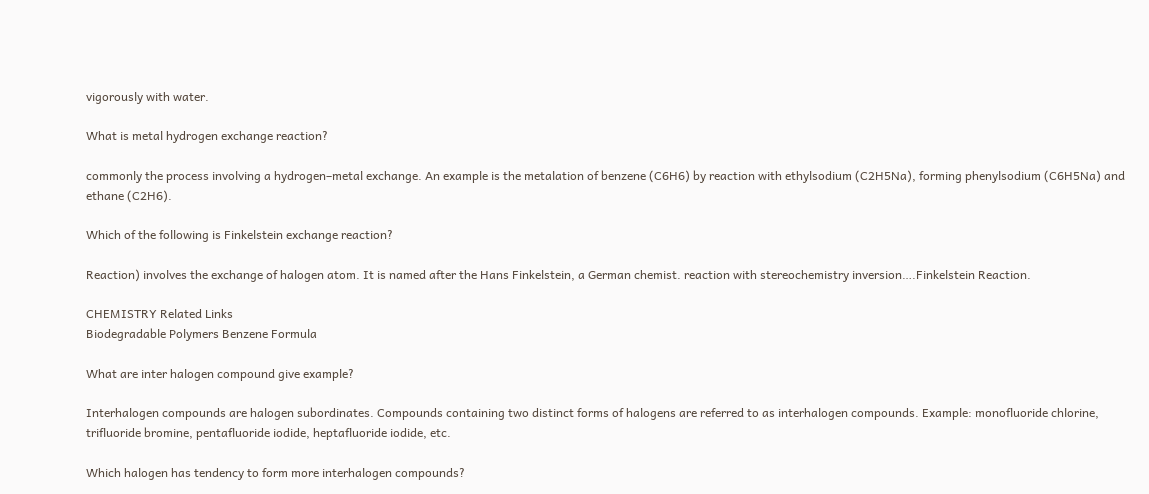vigorously with water.

What is metal hydrogen exchange reaction?

commonly the process involving a hydrogen–metal exchange. An example is the metalation of benzene (C6H6) by reaction with ethylsodium (C2H5Na), forming phenylsodium (C6H5Na) and ethane (C2H6).

Which of the following is Finkelstein exchange reaction?

Reaction) involves the exchange of halogen atom. It is named after the Hans Finkelstein, a German chemist. reaction with stereochemistry inversion….Finkelstein Reaction.

CHEMISTRY Related Links
Biodegradable Polymers Benzene Formula

What are inter halogen compound give example?

Interhalogen compounds are halogen subordinates. Compounds containing two distinct forms of halogens are referred to as interhalogen compounds. Example: monofluoride chlorine, trifluoride bromine, pentafluoride iodide, heptafluoride iodide, etc.

Which halogen has tendency to form more interhalogen compounds?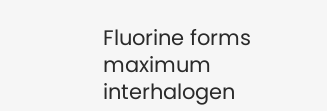Fluorine forms maximum interhalogen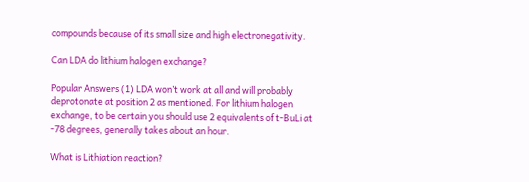compounds because of its small size and high electronegativity.

Can LDA do lithium halogen exchange?

Popular Answers (1) LDA won’t work at all and will probably deprotonate at position 2 as mentioned. For lithium halogen exchange, to be certain you should use 2 equivalents of t-BuLi at -78 degrees, generally takes about an hour.

What is Lithiation reaction?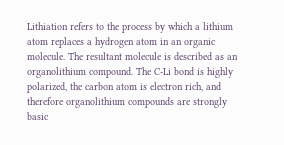Lithiation refers to the process by which a lithium atom replaces a hydrogen atom in an organic molecule. The resultant molecule is described as an organolithium compound. The C-Li bond is highly polarized, the carbon atom is electron rich, and therefore organolithium compounds are strongly basic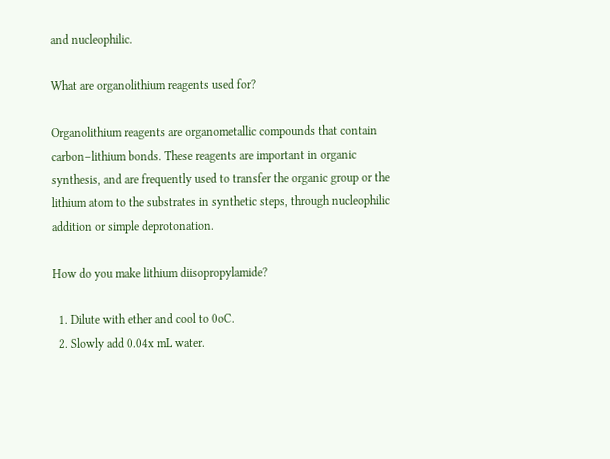and nucleophilic.

What are organolithium reagents used for?

Organolithium reagents are organometallic compounds that contain carbon–lithium bonds. These reagents are important in organic synthesis, and are frequently used to transfer the organic group or the lithium atom to the substrates in synthetic steps, through nucleophilic addition or simple deprotonation.

How do you make lithium diisopropylamide?

  1. Dilute with ether and cool to 0oC.
  2. Slowly add 0.04x mL water.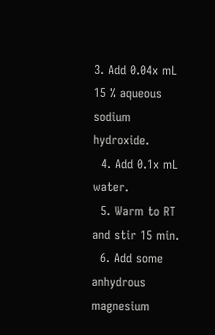3. Add 0.04x mL 15 % aqueous sodium hydroxide.
  4. Add 0.1x mL water.
  5. Warm to RT and stir 15 min.
  6. Add some anhydrous magnesium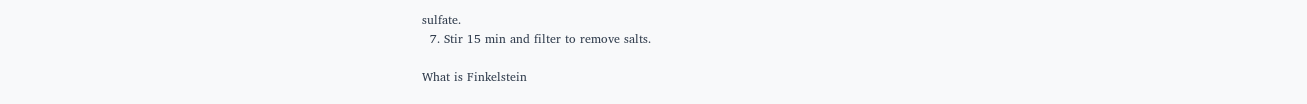sulfate.
  7. Stir 15 min and filter to remove salts.

What is Finkelstein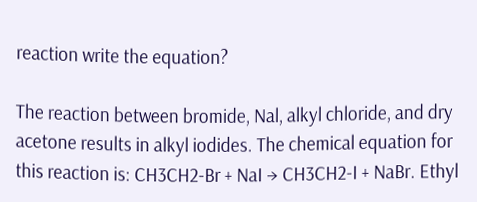reaction write the equation?

The reaction between bromide, Nal, alkyl chloride, and dry acetone results in alkyl iodides. The chemical equation for this reaction is: CH3CH2-Br + NaI → CH3CH2-I + NaBr. Ethyl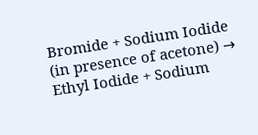Bromide + Sodium Iodide (in presence of acetone) → Ethyl Iodide + Sodium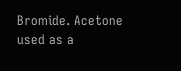Bromide. Acetone used as a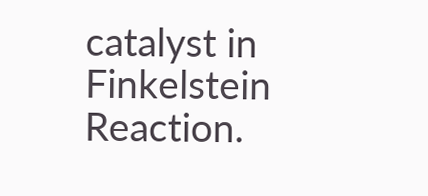catalyst in Finkelstein Reaction.